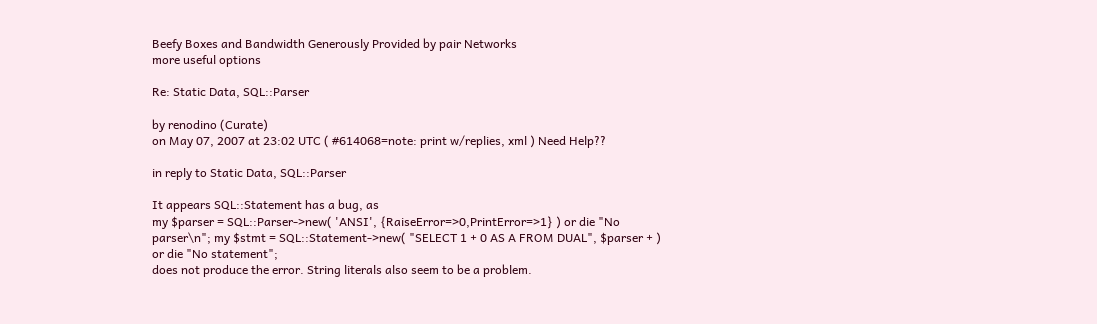Beefy Boxes and Bandwidth Generously Provided by pair Networks
more useful options

Re: Static Data, SQL::Parser

by renodino (Curate)
on May 07, 2007 at 23:02 UTC ( #614068=note: print w/replies, xml ) Need Help??

in reply to Static Data, SQL::Parser

It appears SQL::Statement has a bug, as
my $parser = SQL::Parser->new( 'ANSI', {RaiseError=>0,PrintError=>1} ) or die "No parser\n"; my $stmt = SQL::Statement->new( "SELECT 1 + 0 AS A FROM DUAL", $parser + ) or die "No statement";
does not produce the error. String literals also seem to be a problem.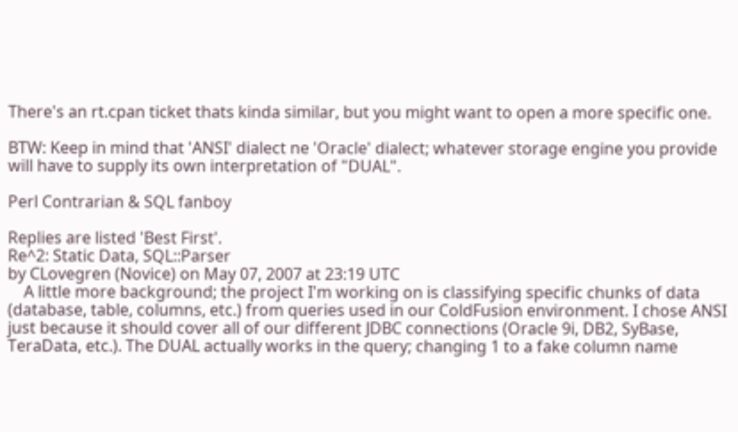There's an rt.cpan ticket thats kinda similar, but you might want to open a more specific one.

BTW: Keep in mind that 'ANSI' dialect ne 'Oracle' dialect; whatever storage engine you provide will have to supply its own interpretation of "DUAL".

Perl Contrarian & SQL fanboy

Replies are listed 'Best First'.
Re^2: Static Data, SQL::Parser
by CLovegren (Novice) on May 07, 2007 at 23:19 UTC
    A little more background; the project I'm working on is classifying specific chunks of data (database, table, columns, etc.) from queries used in our ColdFusion environment. I chose ANSI just because it should cover all of our different JDBC connections (Oracle 9i, DB2, SyBase, TeraData, etc.). The DUAL actually works in the query; changing 1 to a fake column name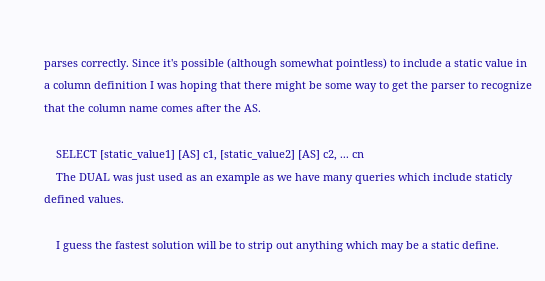parses correctly. Since it's possible (although somewhat pointless) to include a static value in a column definition I was hoping that there might be some way to get the parser to recognize that the column name comes after the AS.

    SELECT [static_value1] [AS] c1, [static_value2] [AS] c2, ... cn
    The DUAL was just used as an example as we have many queries which include staticly defined values.

    I guess the fastest solution will be to strip out anything which may be a static define.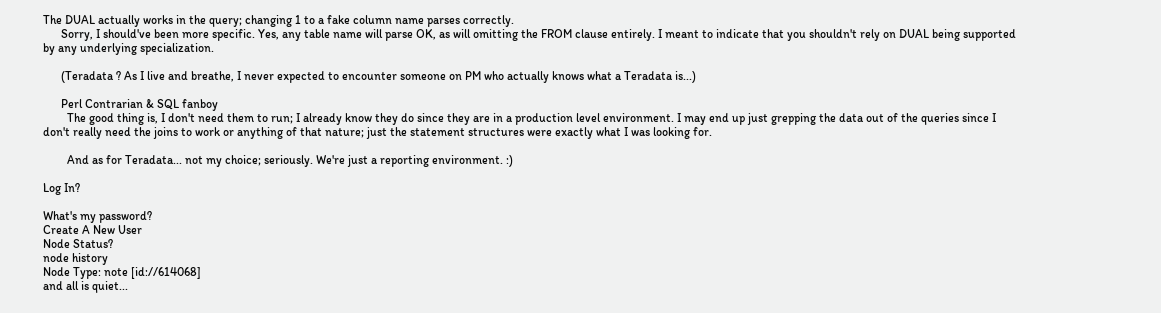The DUAL actually works in the query; changing 1 to a fake column name parses correctly.
      Sorry, I should've been more specific. Yes, any table name will parse OK, as will omitting the FROM clause entirely. I meant to indicate that you shouldn't rely on DUAL being supported by any underlying specialization.

      (Teradata ? As I live and breathe, I never expected to encounter someone on PM who actually knows what a Teradata is...)

      Perl Contrarian & SQL fanboy
        The good thing is, I don't need them to run; I already know they do since they are in a production level environment. I may end up just grepping the data out of the queries since I don't really need the joins to work or anything of that nature; just the statement structures were exactly what I was looking for.

        And as for Teradata... not my choice; seriously. We're just a reporting environment. :)

Log In?

What's my password?
Create A New User
Node Status?
node history
Node Type: note [id://614068]
and all is quiet...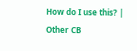How do I use this? | Other CB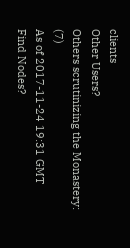clients
Other Users?
Others scrutinizing the Monastery: (7)
As of 2017-11-24 19:31 GMT
Find Nodes?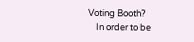Voting Booth?
    In order to be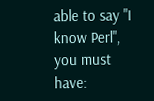able to say "I know Perl", you must have: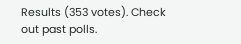Results (353 votes). Check out past polls.